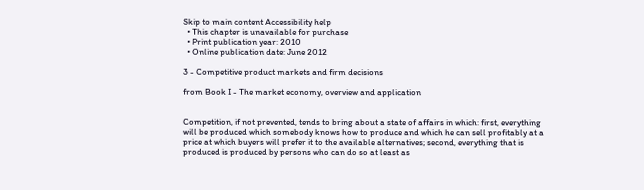Skip to main content Accessibility help
  • This chapter is unavailable for purchase
  • Print publication year: 2010
  • Online publication date: June 2012

3 - Competitive product markets and firm decisions

from Book I - The market economy, overview and application


Competition, if not prevented, tends to bring about a state of affairs in which: first, everything will be produced which somebody knows how to produce and which he can sell profitably at a price at which buyers will prefer it to the available alternatives; second, everything that is produced is produced by persons who can do so at least as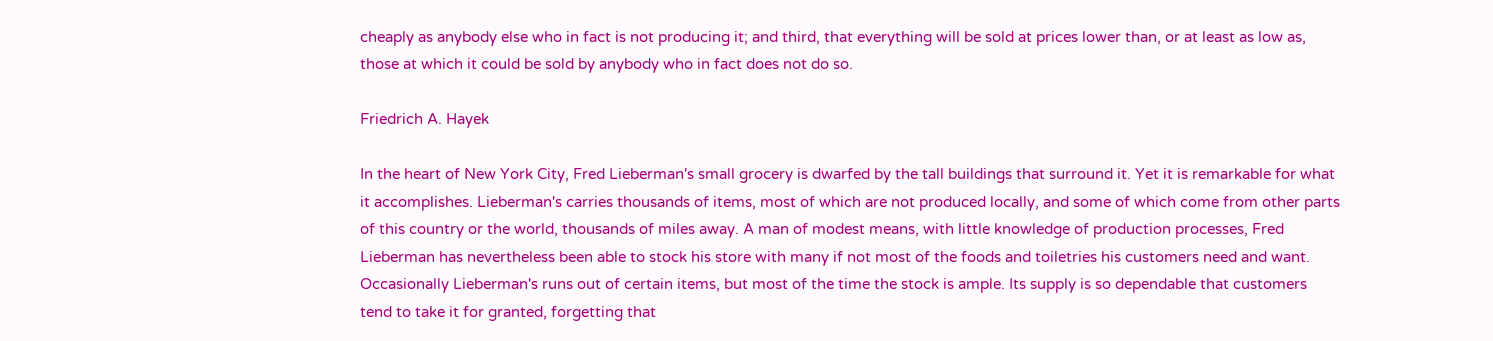cheaply as anybody else who in fact is not producing it; and third, that everything will be sold at prices lower than, or at least as low as, those at which it could be sold by anybody who in fact does not do so.

Friedrich A. Hayek

In the heart of New York City, Fred Lieberman's small grocery is dwarfed by the tall buildings that surround it. Yet it is remarkable for what it accomplishes. Lieberman's carries thousands of items, most of which are not produced locally, and some of which come from other parts of this country or the world, thousands of miles away. A man of modest means, with little knowledge of production processes, Fred Lieberman has nevertheless been able to stock his store with many if not most of the foods and toiletries his customers need and want. Occasionally Lieberman's runs out of certain items, but most of the time the stock is ample. Its supply is so dependable that customers tend to take it for granted, forgetting that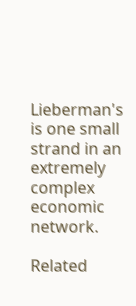Lieberman's is one small strand in an extremely complex economic network.

Related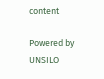content

Powered by UNSILO